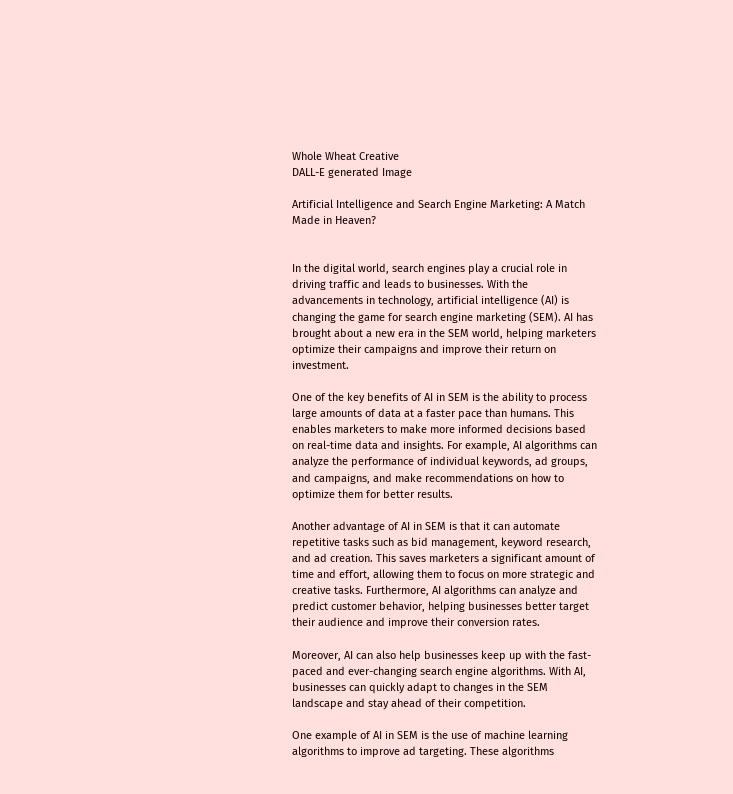Whole Wheat Creative
DALL-E generated Image

Artificial Intelligence and Search Engine Marketing: A Match Made in Heaven?


In the digital world, search engines play a crucial role in driving traffic and leads to businesses. With the advancements in technology, artificial intelligence (AI) is changing the game for search engine marketing (SEM). AI has brought about a new era in the SEM world, helping marketers optimize their campaigns and improve their return on investment.

One of the key benefits of AI in SEM is the ability to process large amounts of data at a faster pace than humans. This enables marketers to make more informed decisions based on real-time data and insights. For example, AI algorithms can analyze the performance of individual keywords, ad groups, and campaigns, and make recommendations on how to optimize them for better results.

Another advantage of AI in SEM is that it can automate repetitive tasks such as bid management, keyword research, and ad creation. This saves marketers a significant amount of time and effort, allowing them to focus on more strategic and creative tasks. Furthermore, AI algorithms can analyze and predict customer behavior, helping businesses better target their audience and improve their conversion rates.

Moreover, AI can also help businesses keep up with the fast-paced and ever-changing search engine algorithms. With AI, businesses can quickly adapt to changes in the SEM landscape and stay ahead of their competition.

One example of AI in SEM is the use of machine learning algorithms to improve ad targeting. These algorithms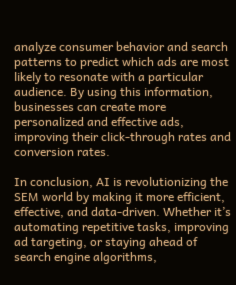analyze consumer behavior and search patterns to predict which ads are most likely to resonate with a particular audience. By using this information, businesses can create more personalized and effective ads, improving their click-through rates and conversion rates.

In conclusion, AI is revolutionizing the SEM world by making it more efficient, effective, and data-driven. Whether it’s automating repetitive tasks, improving ad targeting, or staying ahead of search engine algorithms,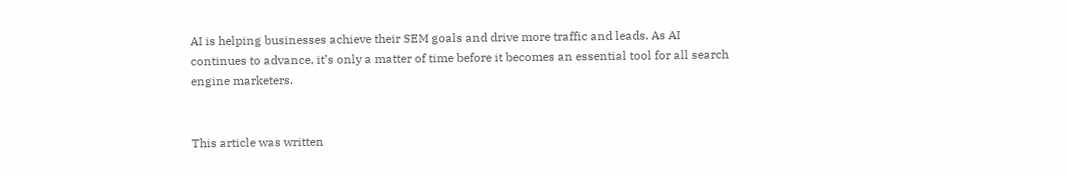AI is helping businesses achieve their SEM goals and drive more traffic and leads. As AI continues to advance, it’s only a matter of time before it becomes an essential tool for all search engine marketers.


This article was written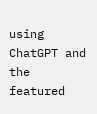using ChatGPT and the featured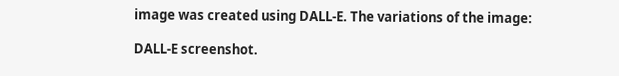image was created using DALL-E. The variations of the image:

DALL-E screenshot.